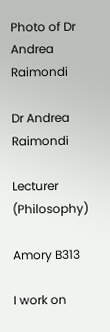Photo of Dr Andrea Raimondi

Dr Andrea Raimondi

Lecturer (Philosophy)

Amory B313

I work on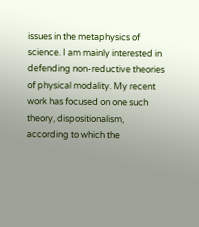issues in the metaphysics of science. I am mainly interested in defending non-reductive theories of physical modality. My recent work has focused on one such theory, dispositionalism, according to which the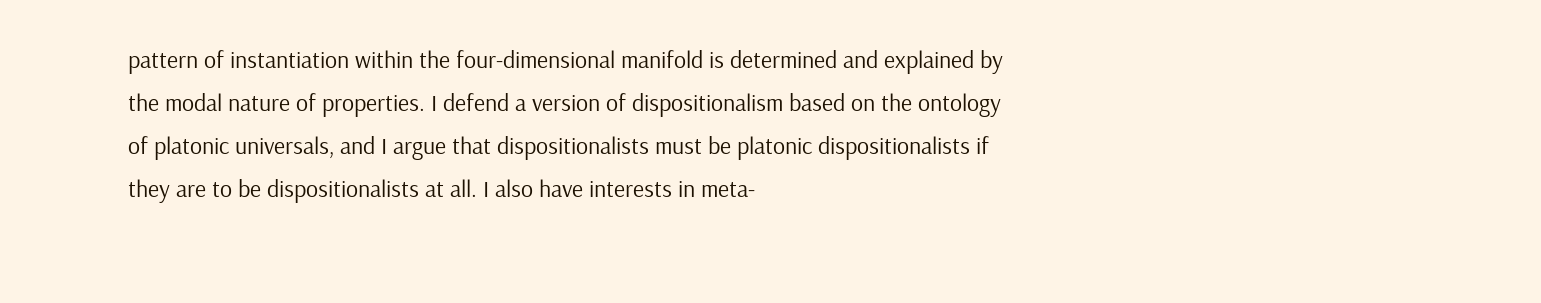pattern of instantiation within the four-dimensional manifold is determined and explained by the modal nature of properties. I defend a version of dispositionalism based on the ontology of platonic universals, and I argue that dispositionalists must be platonic dispositionalists if they are to be dispositionalists at all. I also have interests in meta-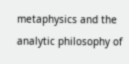metaphysics and the analytic philosophy of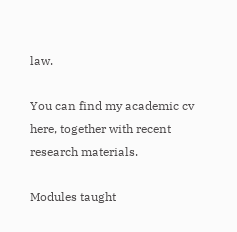law.

You can find my academic cv here, together with recent research materials.

Modules taught